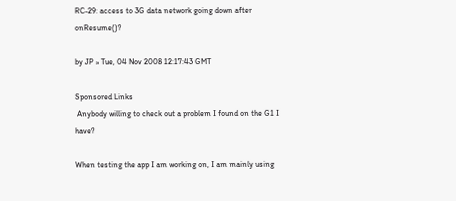RC-29: access to 3G data network going down after onResume()?

by JP » Tue, 04 Nov 2008 12:17:43 GMT

Sponsored Links
 Anybody willing to check out a problem I found on the G1 I have?

When testing the app I am working on, I am mainly using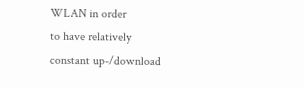WLAN in order
to have relatively constant up-/download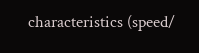characteristics (speed/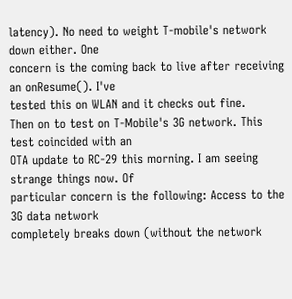latency). No need to weight T-mobile's network down either. One
concern is the coming back to live after receiving an onResume(). I've
tested this on WLAN and it checks out fine.
Then on to test on T-Mobile's 3G network. This test coincided with an
OTA update to RC-29 this morning. I am seeing strange things now. Of
particular concern is the following: Access to the 3G data network
completely breaks down (without the network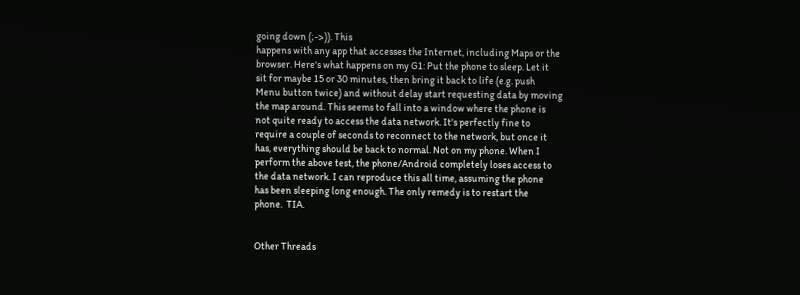going down (;->)). This
happens with any app that accesses the Internet, including Maps or the
browser. Here's what happens on my G1: Put the phone to sleep. Let it
sit for maybe 15 or 30 minutes, then bring it back to life (e.g. push
Menu button twice) and without delay start requesting data by moving
the map around. This seems to fall into a window where the phone is
not quite ready to access the data network. It's perfectly fine to
require a couple of seconds to reconnect to the network, but once it
has, everything should be back to normal. Not on my phone. When I
perform the above test, the phone/Android completely loses access to
the data network. I can reproduce this all time, assuming the phone
has been sleeping long enough. The only remedy is to restart the
phone.  TIA.


Other Threads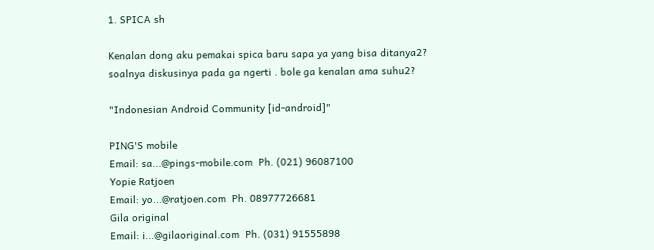1. SPICA sh

Kenalan dong aku pemakai spica baru sapa ya yang bisa ditanya2?
soalnya diskusinya pada ga ngerti . bole ga kenalan ama suhu2?

"Indonesian Android Community [id-android]"

PING'S mobile
Email: sa...@pings-mobile.com  Ph. (021) 96087100
Yopie Ratjoen
Email: yo...@ratjoen.com  Ph. 08977726681
Gila original
Email: i...@gilaoriginal.com  Ph. (031) 91555898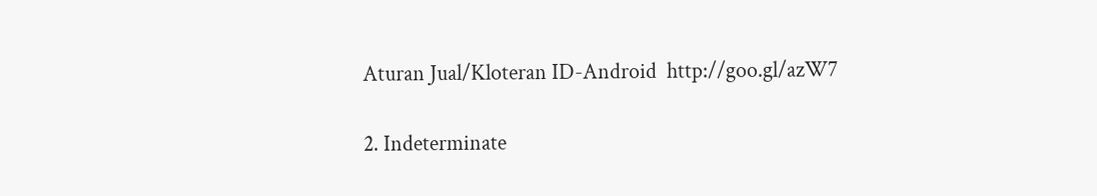Aturan Jual/Kloteran ID-Android  http://goo.gl/azW7

2. Indeterminate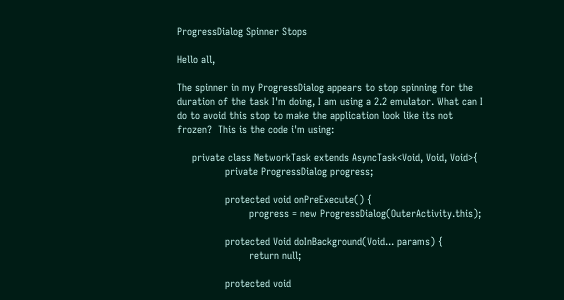ProgressDialog Spinner Stops

Hello all,

The spinner in my ProgressDialog appears to stop spinning for the
duration of the task I'm doing, I am using a 2.2 emulator. What can I
do to avoid this stop to make the application look like its not
frozen?  This is the code i'm using:

     private class NetworkTask extends AsyncTask<Void, Void, Void>{
                private ProgressDialog progress;

                protected void onPreExecute() {
                        progress = new ProgressDialog(OuterActivity.this);

                protected Void doInBackground(Void... params) {
                        return null;

                protected void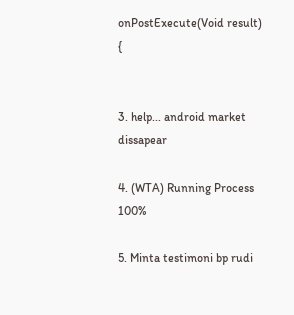onPostExecute(Void result) {


3. help... android market dissapear

4. (WTA) Running Process 100%

5. Minta testimoni bp rudi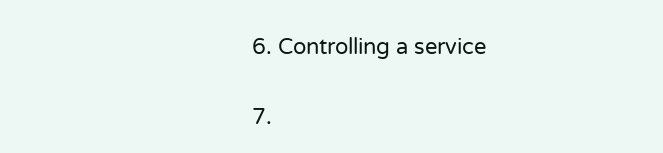6. Controlling a service

7.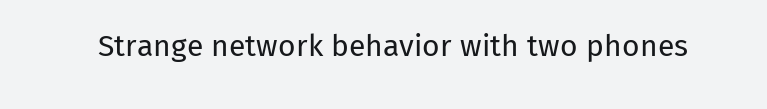Strange network behavior with two phones